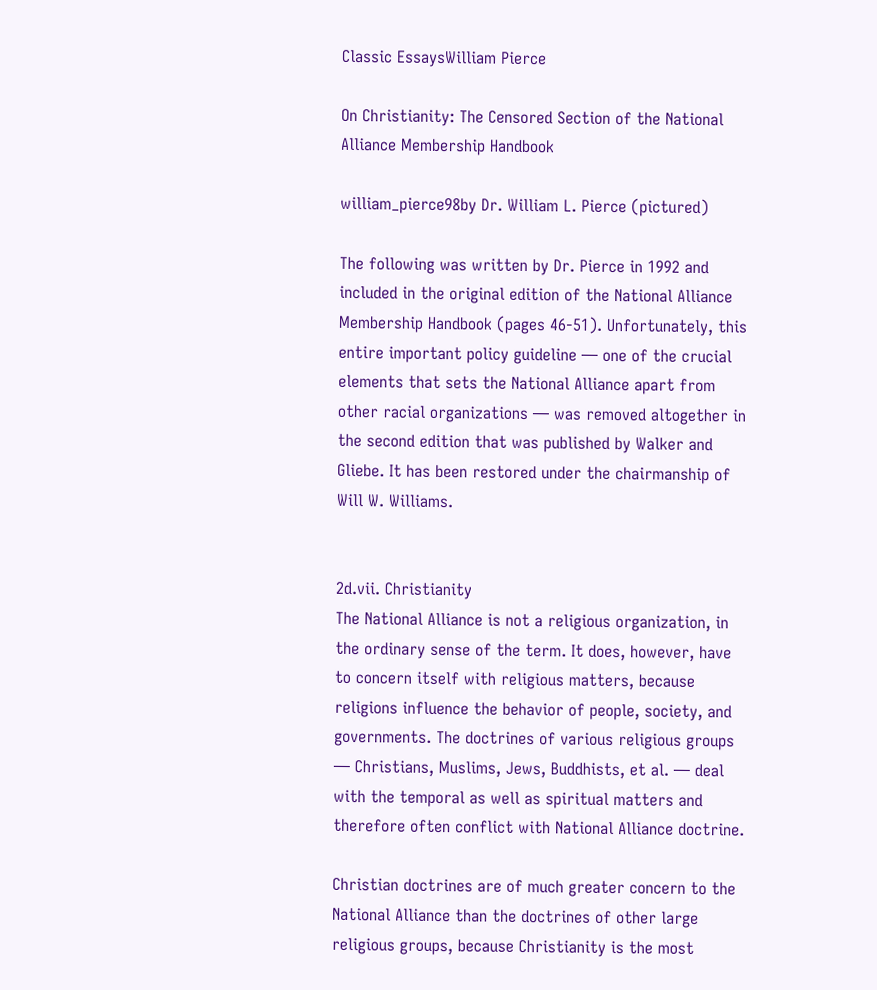Classic EssaysWilliam Pierce

On Christianity: The Censored Section of the National Alliance Membership Handbook

william_pierce98by Dr. William L. Pierce (pictured)

The following was written by Dr. Pierce in 1992 and included in the original edition of the National Alliance Membership Handbook (pages 46-51). Unfortunately, this entire important policy guideline — one of the crucial elements that sets the National Alliance apart from other racial organizations — was removed altogether in the second edition that was published by Walker and Gliebe. It has been restored under the chairmanship of Will W. Williams.


2d.vii. Christianity
The National Alliance is not a religious organization, in the ordinary sense of the term. It does, however, have to concern itself with religious matters, because religions influence the behavior of people, society, and governments. The doctrines of various religious groups — Christians, Muslims, Jews, Buddhists, et al. — deal with the temporal as well as spiritual matters and therefore often conflict with National Alliance doctrine.

Christian doctrines are of much greater concern to the National Alliance than the doctrines of other large religious groups, because Christianity is the most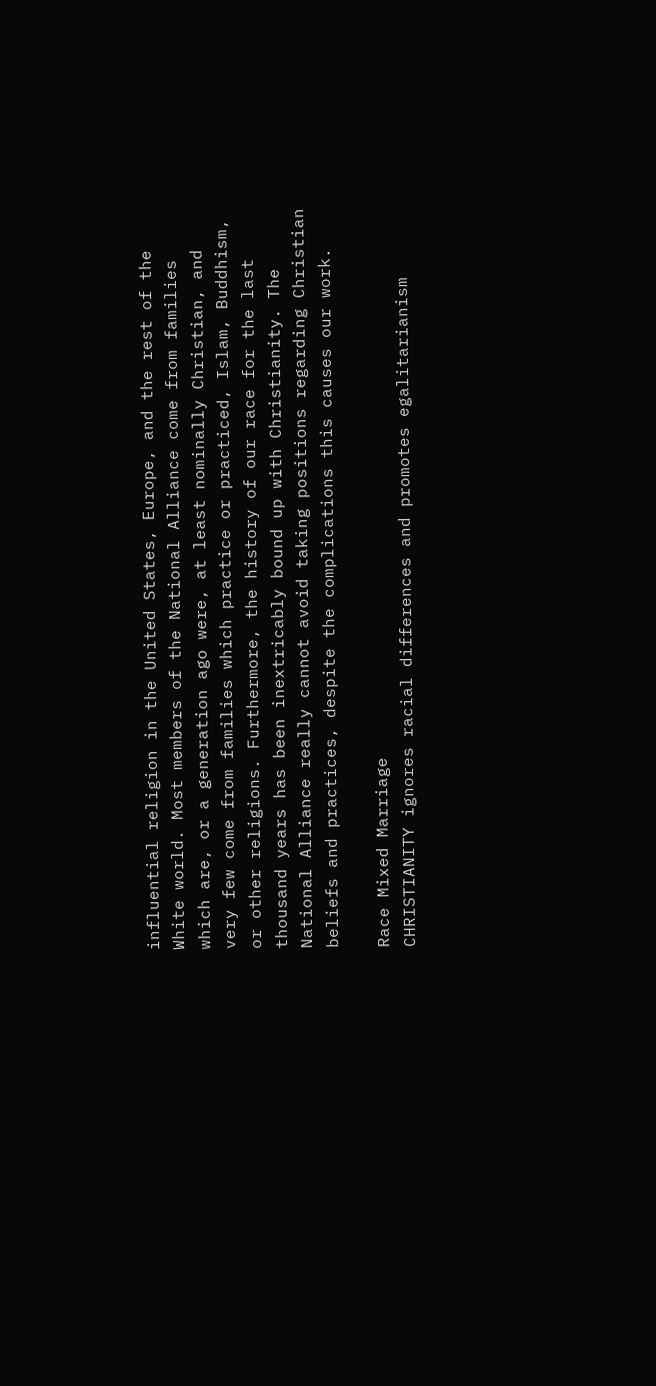influential religion in the United States, Europe, and the rest of the White world. Most members of the National Alliance come from families which are, or a generation ago were, at least nominally Christian, and very few come from families which practice or practiced, Islam, Buddhism, or other religions. Furthermore, the history of our race for the last thousand years has been inextricably bound up with Christianity. The National Alliance really cannot avoid taking positions regarding Christian beliefs and practices, despite the complications this causes our work.

Race Mixed Marriage
CHRISTIANITY ignores racial differences and promotes egalitarianism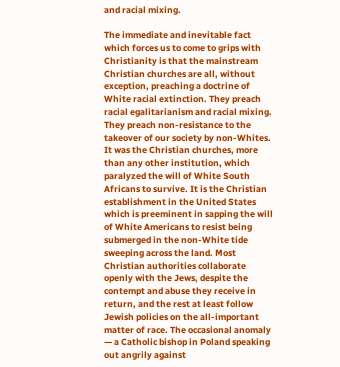and racial mixing.

The immediate and inevitable fact which forces us to come to grips with Christianity is that the mainstream Christian churches are all, without exception, preaching a doctrine of White racial extinction. They preach racial egalitarianism and racial mixing. They preach non-resistance to the takeover of our society by non-Whites. It was the Christian churches, more than any other institution, which paralyzed the will of White South Africans to survive. It is the Christian establishment in the United States which is preeminent in sapping the will of White Americans to resist being submerged in the non-White tide sweeping across the land. Most Christian authorities collaborate openly with the Jews, despite the contempt and abuse they receive in return, and the rest at least follow Jewish policies on the all-important matter of race. The occasional anomaly — a Catholic bishop in Poland speaking out angrily against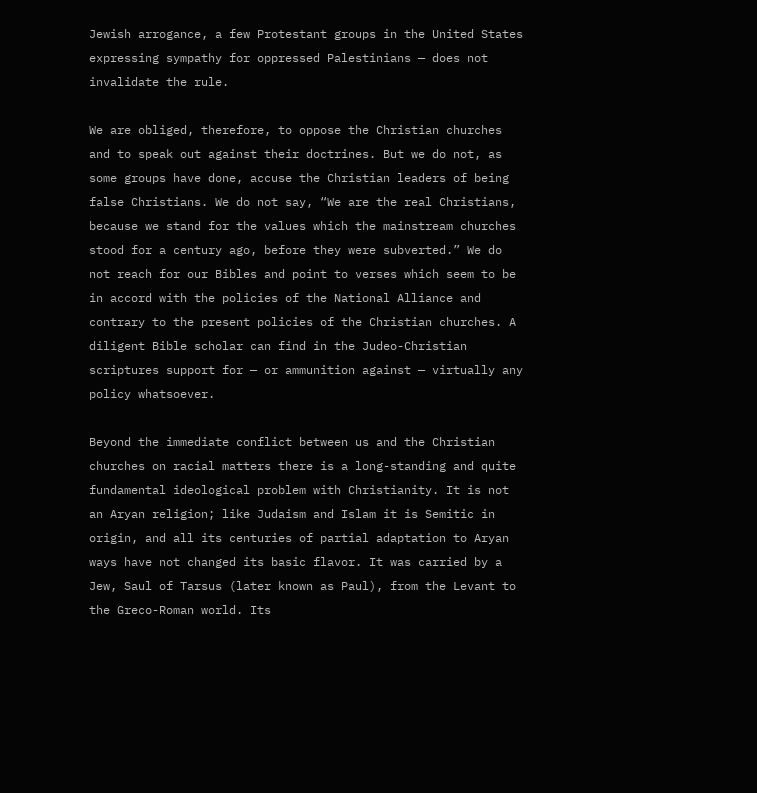Jewish arrogance, a few Protestant groups in the United States expressing sympathy for oppressed Palestinians — does not invalidate the rule.

We are obliged, therefore, to oppose the Christian churches and to speak out against their doctrines. But we do not, as some groups have done, accuse the Christian leaders of being false Christians. We do not say, “We are the real Christians, because we stand for the values which the mainstream churches stood for a century ago, before they were subverted.” We do not reach for our Bibles and point to verses which seem to be in accord with the policies of the National Alliance and contrary to the present policies of the Christian churches. A diligent Bible scholar can find in the Judeo-Christian scriptures support for — or ammunition against — virtually any policy whatsoever.

Beyond the immediate conflict between us and the Christian churches on racial matters there is a long-standing and quite fundamental ideological problem with Christianity. It is not an Aryan religion; like Judaism and Islam it is Semitic in origin, and all its centuries of partial adaptation to Aryan ways have not changed its basic flavor. It was carried by a Jew, Saul of Tarsus (later known as Paul), from the Levant to the Greco-Roman world. Its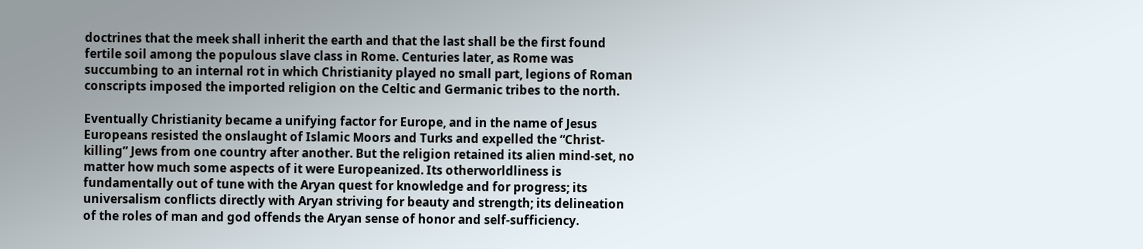doctrines that the meek shall inherit the earth and that the last shall be the first found fertile soil among the populous slave class in Rome. Centuries later, as Rome was succumbing to an internal rot in which Christianity played no small part, legions of Roman conscripts imposed the imported religion on the Celtic and Germanic tribes to the north.

Eventually Christianity became a unifying factor for Europe, and in the name of Jesus Europeans resisted the onslaught of Islamic Moors and Turks and expelled the “Christ-killing” Jews from one country after another. But the religion retained its alien mind-set, no matter how much some aspects of it were Europeanized. Its otherworldliness is fundamentally out of tune with the Aryan quest for knowledge and for progress; its universalism conflicts directly with Aryan striving for beauty and strength; its delineation of the roles of man and god offends the Aryan sense of honor and self-sufficiency.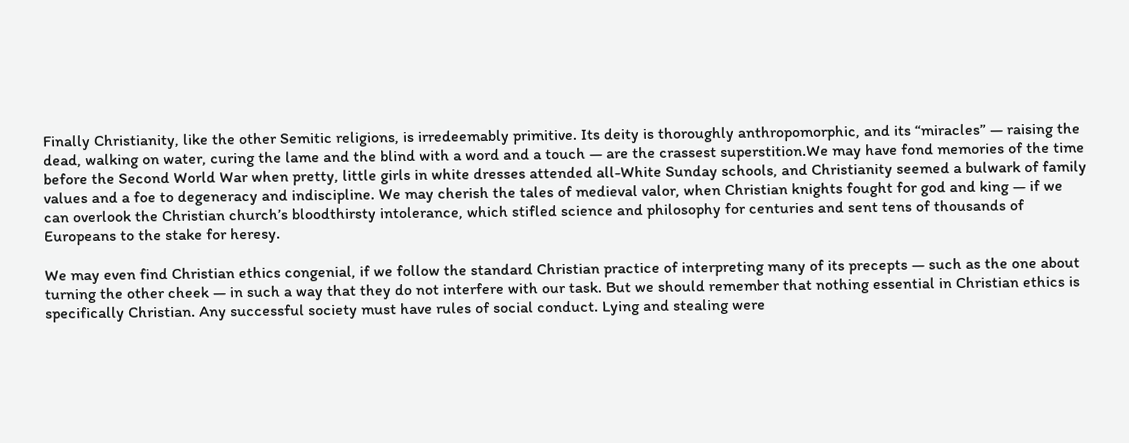Finally Christianity, like the other Semitic religions, is irredeemably primitive. Its deity is thoroughly anthropomorphic, and its “miracles” — raising the dead, walking on water, curing the lame and the blind with a word and a touch — are the crassest superstition.We may have fond memories of the time before the Second World War when pretty, little girls in white dresses attended all-White Sunday schools, and Christianity seemed a bulwark of family values and a foe to degeneracy and indiscipline. We may cherish the tales of medieval valor, when Christian knights fought for god and king — if we can overlook the Christian church’s bloodthirsty intolerance, which stifled science and philosophy for centuries and sent tens of thousands of Europeans to the stake for heresy.

We may even find Christian ethics congenial, if we follow the standard Christian practice of interpreting many of its precepts — such as the one about turning the other cheek — in such a way that they do not interfere with our task. But we should remember that nothing essential in Christian ethics is specifically Christian. Any successful society must have rules of social conduct. Lying and stealing were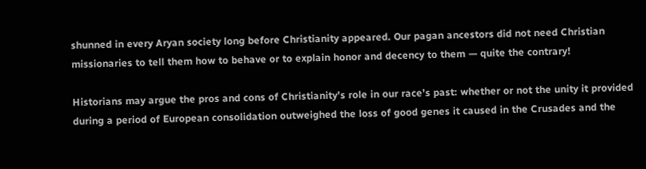shunned in every Aryan society long before Christianity appeared. Our pagan ancestors did not need Christian missionaries to tell them how to behave or to explain honor and decency to them — quite the contrary!

Historians may argue the pros and cons of Christianity’s role in our race’s past: whether or not the unity it provided during a period of European consolidation outweighed the loss of good genes it caused in the Crusades and the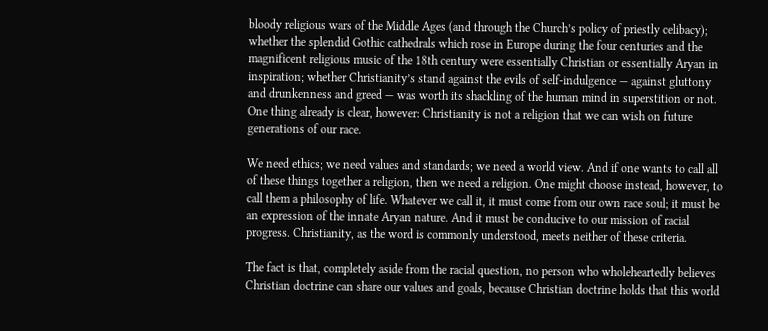bloody religious wars of the Middle Ages (and through the Church’s policy of priestly celibacy); whether the splendid Gothic cathedrals which rose in Europe during the four centuries and the magnificent religious music of the 18th century were essentially Christian or essentially Aryan in inspiration; whether Christianity’s stand against the evils of self-indulgence — against gluttony and drunkenness and greed — was worth its shackling of the human mind in superstition or not. One thing already is clear, however: Christianity is not a religion that we can wish on future generations of our race.

We need ethics; we need values and standards; we need a world view. And if one wants to call all of these things together a religion, then we need a religion. One might choose instead, however, to call them a philosophy of life. Whatever we call it, it must come from our own race soul; it must be an expression of the innate Aryan nature. And it must be conducive to our mission of racial progress. Christianity, as the word is commonly understood, meets neither of these criteria.

The fact is that, completely aside from the racial question, no person who wholeheartedly believes Christian doctrine can share our values and goals, because Christian doctrine holds that this world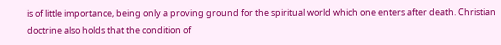is of little importance, being only a proving ground for the spiritual world which one enters after death. Christian doctrine also holds that the condition of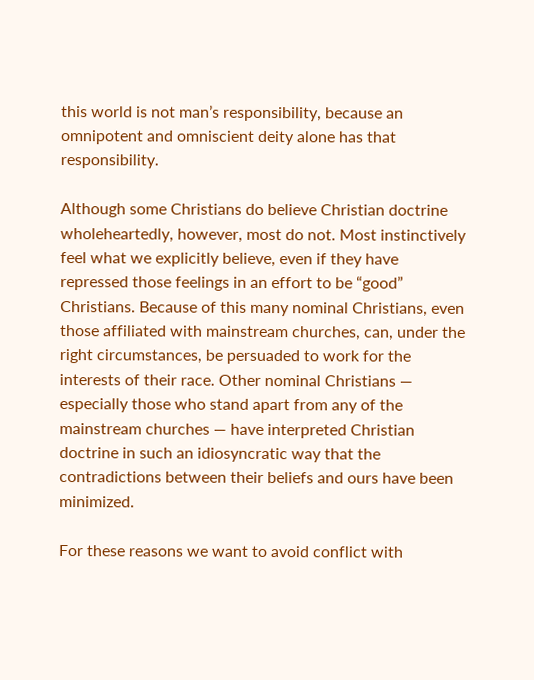this world is not man’s responsibility, because an omnipotent and omniscient deity alone has that responsibility.

Although some Christians do believe Christian doctrine wholeheartedly, however, most do not. Most instinctively feel what we explicitly believe, even if they have repressed those feelings in an effort to be “good” Christians. Because of this many nominal Christians, even those affiliated with mainstream churches, can, under the right circumstances, be persuaded to work for the interests of their race. Other nominal Christians — especially those who stand apart from any of the mainstream churches — have interpreted Christian doctrine in such an idiosyncratic way that the contradictions between their beliefs and ours have been minimized.

For these reasons we want to avoid conflict with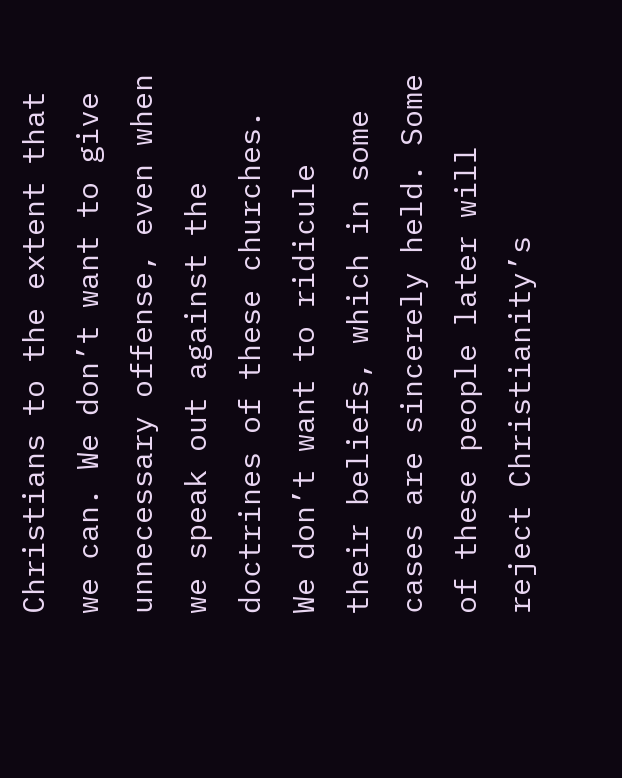Christians to the extent that we can. We don’t want to give unnecessary offense, even when we speak out against the doctrines of these churches. We don’t want to ridicule their beliefs, which in some cases are sincerely held. Some of these people later will reject Christianity’s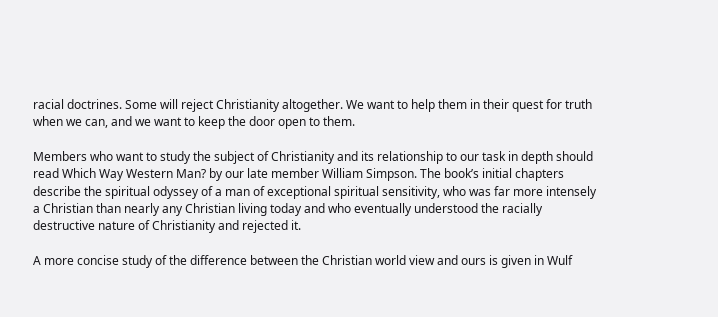racial doctrines. Some will reject Christianity altogether. We want to help them in their quest for truth when we can, and we want to keep the door open to them.

Members who want to study the subject of Christianity and its relationship to our task in depth should read Which Way Western Man? by our late member William Simpson. The book’s initial chapters describe the spiritual odyssey of a man of exceptional spiritual sensitivity, who was far more intensely a Christian than nearly any Christian living today and who eventually understood the racially destructive nature of Christianity and rejected it.

A more concise study of the difference between the Christian world view and ours is given in Wulf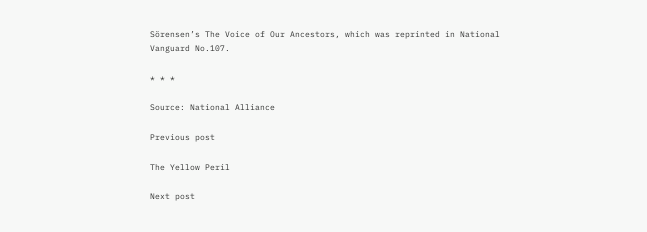Sörensen’s The Voice of Our Ancestors, which was reprinted in National Vanguard No.107.

* * *

Source: National Alliance

Previous post

The Yellow Peril

Next post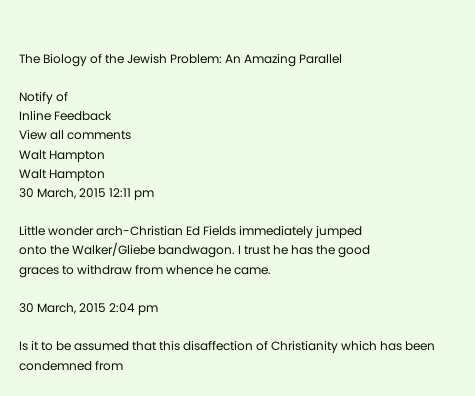The Biology of the Jewish Problem: An Amazing Parallel

Notify of
Inline Feedback
View all comments
Walt Hampton
Walt Hampton
30 March, 2015 12:11 pm

Little wonder arch-Christian Ed Fields immediately jumped
onto the Walker/Gliebe bandwagon. I trust he has the good
graces to withdraw from whence he came.

30 March, 2015 2:04 pm

Is it to be assumed that this disaffection of Christianity which has been condemned from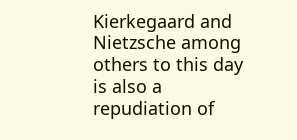Kierkegaard and Nietzsche among others to this day is also a repudiation of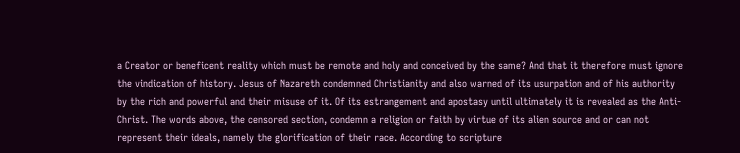a Creator or beneficent reality which must be remote and holy and conceived by the same? And that it therefore must ignore the vindication of history. Jesus of Nazareth condemned Christianity and also warned of its usurpation and of his authority by the rich and powerful and their misuse of it. Of its estrangement and apostasy until ultimately it is revealed as the Anti-Christ. The words above, the censored section, condemn a religion or faith by virtue of its alien source and or can not represent their ideals, namely the glorification of their race. According to scripture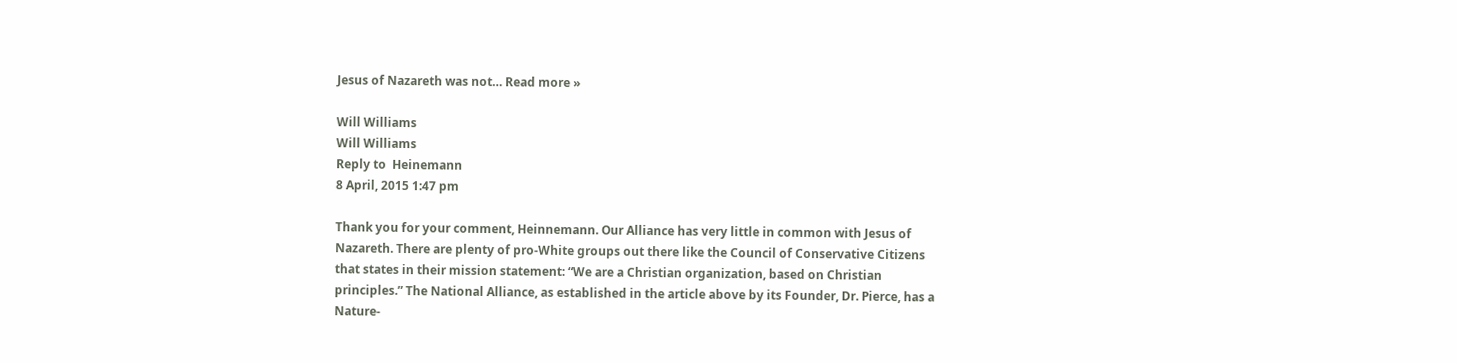Jesus of Nazareth was not… Read more »

Will Williams
Will Williams
Reply to  Heinemann
8 April, 2015 1:47 pm

Thank you for your comment, Heinnemann. Our Alliance has very little in common with Jesus of Nazareth. There are plenty of pro-White groups out there like the Council of Conservative Citizens that states in their mission statement: “We are a Christian organization, based on Christian principles.” The National Alliance, as established in the article above by its Founder, Dr. Pierce, has a Nature-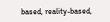based, reality-based,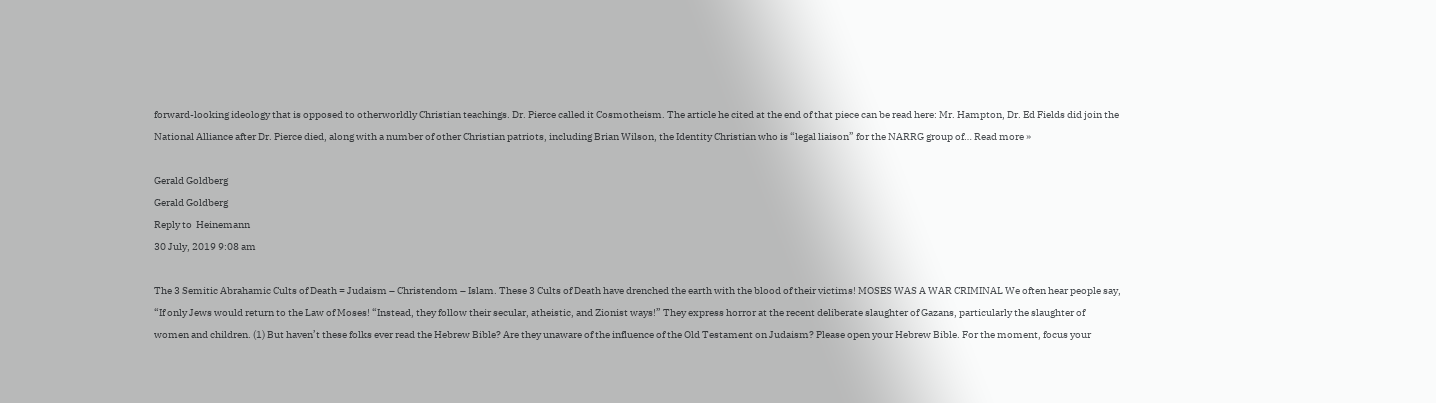forward-looking ideology that is opposed to otherworldly Christian teachings. Dr. Pierce called it Cosmotheism. The article he cited at the end of that piece can be read here: Mr. Hampton, Dr. Ed Fields did join the National Alliance after Dr. Pierce died, along with a number of other Christian patriots, including Brian Wilson, the Identity Christian who is “legal liaison” for the NARRG group of… Read more »

Gerald Goldberg
Gerald Goldberg
Reply to  Heinemann
30 July, 2019 9:08 am

The 3 Semitic Abrahamic Cults of Death = Judaism – Christendom – Islam. These 3 Cults of Death have drenched the earth with the blood of their victims! MOSES WAS A WAR CRIMINAL We often hear people say, “If only Jews would return to the Law of Moses! “Instead, they follow their secular, atheistic, and Zionist ways!” They express horror at the recent deliberate slaughter of Gazans, particularly the slaughter of women and children. (1) But haven’t these folks ever read the Hebrew Bible? Are they unaware of the influence of the Old Testament on Judaism? Please open your Hebrew Bible. For the moment, focus your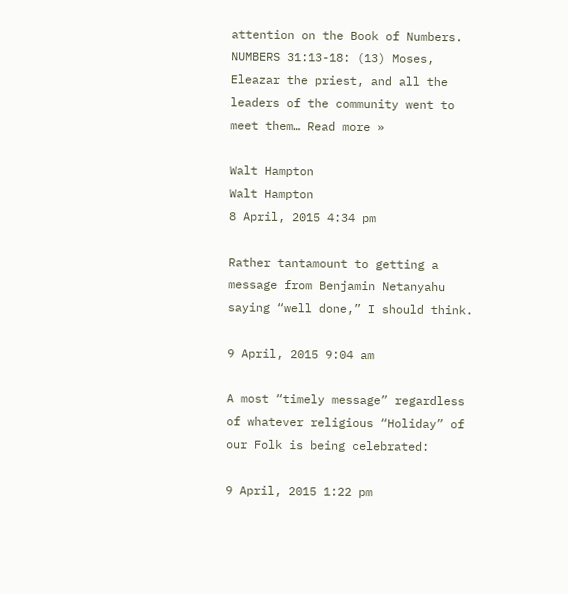attention on the Book of Numbers. NUMBERS 31:13-18: (13) Moses, Eleazar the priest, and all the leaders of the community went to meet them… Read more »

Walt Hampton
Walt Hampton
8 April, 2015 4:34 pm

Rather tantamount to getting a message from Benjamin Netanyahu
saying “well done,” I should think.

9 April, 2015 9:04 am

A most “timely message” regardless of whatever religious “Holiday” of our Folk is being celebrated:

9 April, 2015 1:22 pm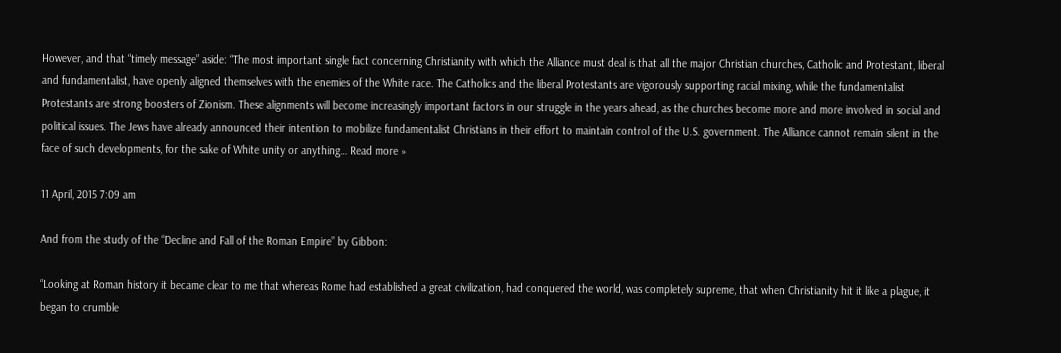However, and that “timely message” aside: “The most important single fact concerning Christianity with which the Alliance must deal is that all the major Christian churches, Catholic and Protestant, liberal and fundamentalist, have openly aligned themselves with the enemies of the White race. The Catholics and the liberal Protestants are vigorously supporting racial mixing, while the fundamentalist Protestants are strong boosters of Zionism. These alignments will become increasingly important factors in our struggle in the years ahead, as the churches become more and more involved in social and political issues. The Jews have already announced their intention to mobilize fundamentalist Christians in their effort to maintain control of the U.S. government. The Alliance cannot remain silent in the face of such developments, for the sake of White unity or anything… Read more »

11 April, 2015 7:09 am

And from the study of the “Decline and Fall of the Roman Empire” by Gibbon:

“Looking at Roman history it became clear to me that whereas Rome had established a great civilization, had conquered the world, was completely supreme, that when Christianity hit it like a plague, it began to crumble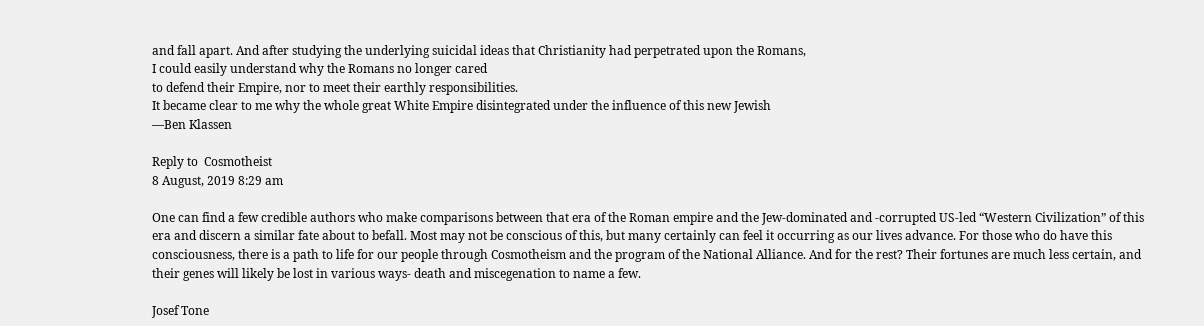and fall apart. And after studying the underlying suicidal ideas that Christianity had perpetrated upon the Romans,
I could easily understand why the Romans no longer cared
to defend their Empire, nor to meet their earthly responsibilities.
It became clear to me why the whole great White Empire disintegrated under the influence of this new Jewish
—Ben Klassen

Reply to  Cosmotheist
8 August, 2019 8:29 am

One can find a few credible authors who make comparisons between that era of the Roman empire and the Jew-dominated and -corrupted US-led “Western Civilization” of this era and discern a similar fate about to befall. Most may not be conscious of this, but many certainly can feel it occurring as our lives advance. For those who do have this consciousness, there is a path to life for our people through Cosmotheism and the program of the National Alliance. And for the rest? Their fortunes are much less certain, and their genes will likely be lost in various ways- death and miscegenation to name a few.

Josef Tone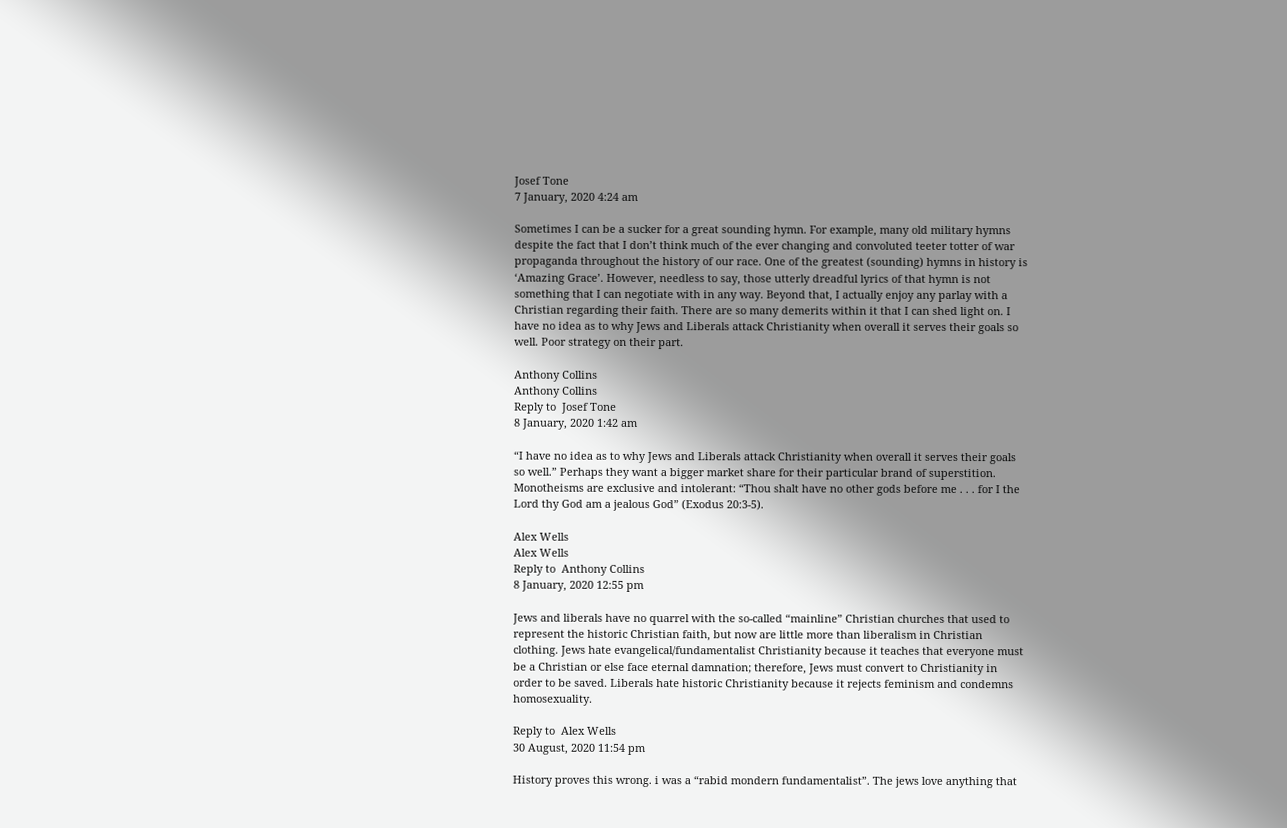Josef Tone
7 January, 2020 4:24 am

Sometimes I can be a sucker for a great sounding hymn. For example, many old military hymns despite the fact that I don’t think much of the ever changing and convoluted teeter totter of war propaganda throughout the history of our race. One of the greatest (sounding) hymns in history is ‘Amazing Grace’. However, needless to say, those utterly dreadful lyrics of that hymn is not something that I can negotiate with in any way. Beyond that, I actually enjoy any parlay with a Christian regarding their faith. There are so many demerits within it that I can shed light on. I have no idea as to why Jews and Liberals attack Christianity when overall it serves their goals so well. Poor strategy on their part.

Anthony Collins
Anthony Collins
Reply to  Josef Tone
8 January, 2020 1:42 am

“I have no idea as to why Jews and Liberals attack Christianity when overall it serves their goals so well.” Perhaps they want a bigger market share for their particular brand of superstition. Monotheisms are exclusive and intolerant: “Thou shalt have no other gods before me . . . for I the Lord thy God am a jealous God” (Exodus 20:3-5).

Alex Wells
Alex Wells
Reply to  Anthony Collins
8 January, 2020 12:55 pm

Jews and liberals have no quarrel with the so-called “mainline” Christian churches that used to represent the historic Christian faith, but now are little more than liberalism in Christian clothing. Jews hate evangelical/fundamentalist Christianity because it teaches that everyone must be a Christian or else face eternal damnation; therefore, Jews must convert to Christianity in order to be saved. Liberals hate historic Christianity because it rejects feminism and condemns homosexuality.

Reply to  Alex Wells
30 August, 2020 11:54 pm

History proves this wrong. i was a “rabid mondern fundamentalist”. The jews love anything that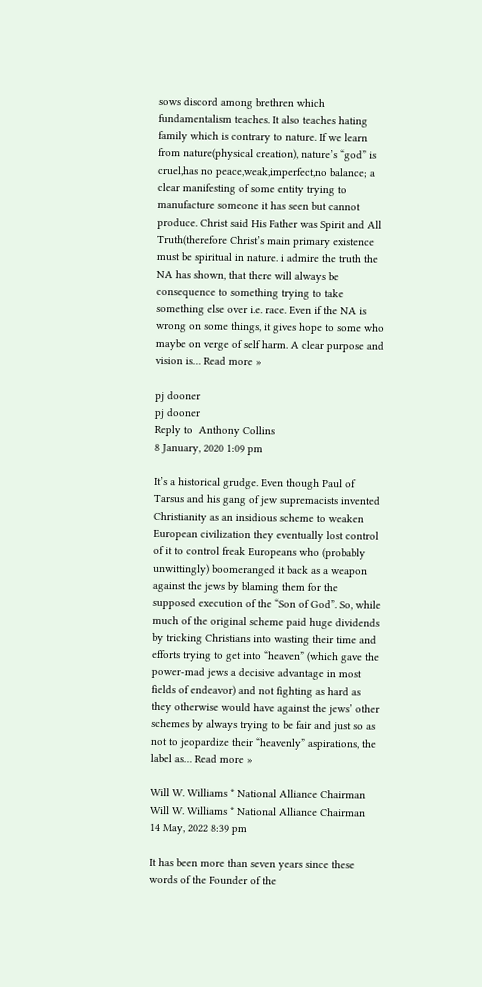sows discord among brethren which fundamentalism teaches. It also teaches hating family which is contrary to nature. If we learn from nature(physical creation), nature’s “god” is cruel,has no peace,weak,imperfect,no balance; a clear manifesting of some entity trying to manufacture someone it has seen but cannot produce. Christ said His Father was Spirit and All Truth(therefore Christ’s main primary existence must be spiritual in nature. i admire the truth the NA has shown, that there will always be consequence to something trying to take something else over i.e. race. Even if the NA is wrong on some things, it gives hope to some who maybe on verge of self harm. A clear purpose and vision is… Read more »

pj dooner
pj dooner
Reply to  Anthony Collins
8 January, 2020 1:09 pm

It’s a historical grudge. Even though Paul of Tarsus and his gang of jew supremacists invented Christianity as an insidious scheme to weaken European civilization they eventually lost control of it to control freak Europeans who (probably unwittingly) boomeranged it back as a weapon against the jews by blaming them for the supposed execution of the “Son of God”. So, while much of the original scheme paid huge dividends by tricking Christians into wasting their time and efforts trying to get into “heaven” (which gave the power-mad jews a decisive advantage in most fields of endeavor) and not fighting as hard as they otherwise would have against the jews’ other schemes by always trying to be fair and just so as not to jeopardize their “heavenly” aspirations, the label as… Read more »

Will W. Williams * National Alliance Chairman
Will W. Williams * National Alliance Chairman
14 May, 2022 8:39 pm

It has been more than seven years since these words of the Founder of the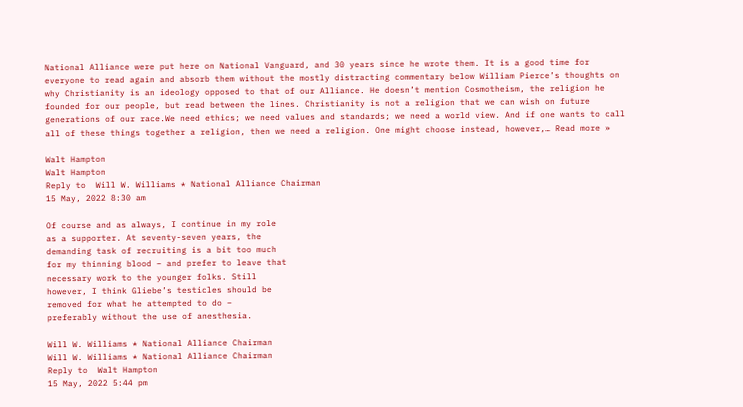National Alliance were put here on National Vanguard, and 30 years since he wrote them. It is a good time for everyone to read again and absorb them without the mostly distracting commentary below William Pierce’s thoughts on why Christianity is an ideology opposed to that of our Alliance. He doesn’t mention Cosmotheism, the religion he founded for our people, but read between the lines. Christianity is not a religion that we can wish on future generations of our race.We need ethics; we need values and standards; we need a world view. And if one wants to call all of these things together a religion, then we need a religion. One might choose instead, however,… Read more »

Walt Hampton
Walt Hampton
Reply to  Will W. Williams * National Alliance Chairman
15 May, 2022 8:30 am

Of course and as always, I continue in my role
as a supporter. At seventy-seven years, the
demanding task of recruiting is a bit too much
for my thinning blood – and prefer to leave that
necessary work to the younger folks. Still
however, I think Gliebe’s testicles should be
removed for what he attempted to do –
preferably without the use of anesthesia.

Will W. Williams * National Alliance Chairman
Will W. Williams * National Alliance Chairman
Reply to  Walt Hampton
15 May, 2022 5:44 pm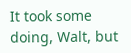It took some doing, Walt, but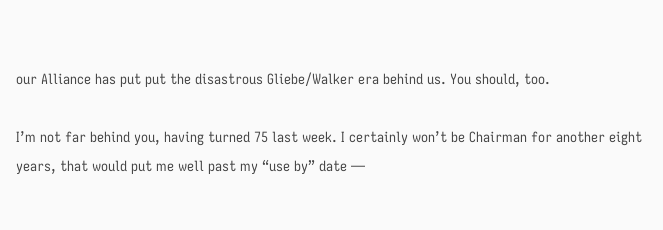our Alliance has put put the disastrous Gliebe/Walker era behind us. You should, too.

I’m not far behind you, having turned 75 last week. I certainly won’t be Chairman for another eight years, that would put me well past my “use by” date —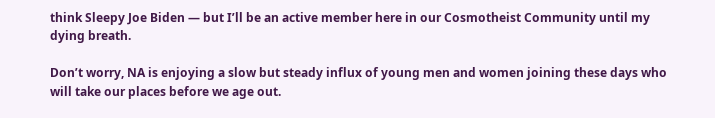think Sleepy Joe Biden — but I’ll be an active member here in our Cosmotheist Community until my dying breath.

Don’t worry, NA is enjoying a slow but steady influx of young men and women joining these days who will take our places before we age out.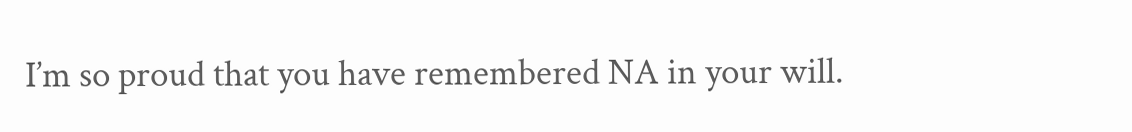I’m so proud that you have remembered NA in your will.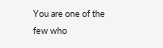You are one of the few who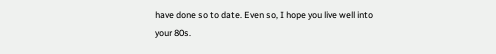have done so to date. Even so, I hope you live well into your 80s.